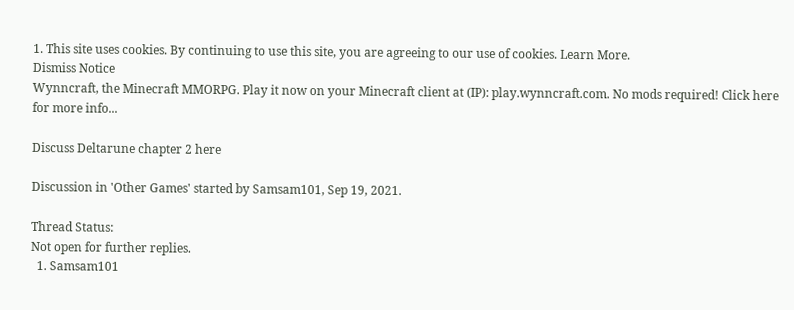1. This site uses cookies. By continuing to use this site, you are agreeing to our use of cookies. Learn More.
Dismiss Notice
Wynncraft, the Minecraft MMORPG. Play it now on your Minecraft client at (IP): play.wynncraft.com. No mods required! Click here for more info...

Discuss Deltarune chapter 2 here

Discussion in 'Other Games' started by Samsam101, Sep 19, 2021.

Thread Status:
Not open for further replies.
  1. Samsam101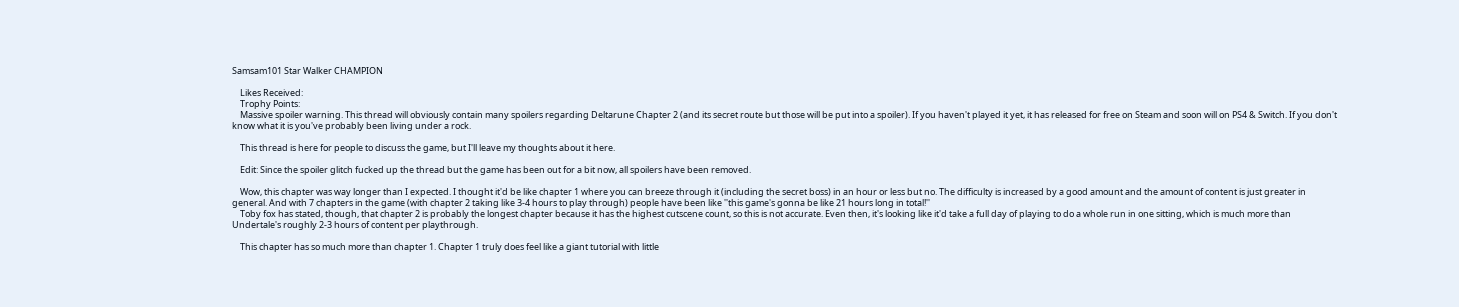Samsam101 Star Walker CHAMPION

    Likes Received:
    Trophy Points:
    Massive spoiler warning. This thread will obviously contain many spoilers regarding Deltarune Chapter 2 (and its secret route but those will be put into a spoiler). If you haven't played it yet, it has released for free on Steam and soon will on PS4 & Switch. If you don't know what it is you've probably been living under a rock.

    This thread is here for people to discuss the game, but I'll leave my thoughts about it here.

    Edit: Since the spoiler glitch fucked up the thread but the game has been out for a bit now, all spoilers have been removed.

    Wow, this chapter was way longer than I expected. I thought it'd be like chapter 1 where you can breeze through it (including the secret boss) in an hour or less but no. The difficulty is increased by a good amount and the amount of content is just greater in general. And with 7 chapters in the game (with chapter 2 taking like 3-4 hours to play through) people have been like ''this game's gonna be like 21 hours long in total!''
    Toby fox has stated, though, that chapter 2 is probably the longest chapter because it has the highest cutscene count, so this is not accurate. Even then, it's looking like it'd take a full day of playing to do a whole run in one sitting, which is much more than Undertale's roughly 2-3 hours of content per playthrough.

    This chapter has so much more than chapter 1. Chapter 1 truly does feel like a giant tutorial with little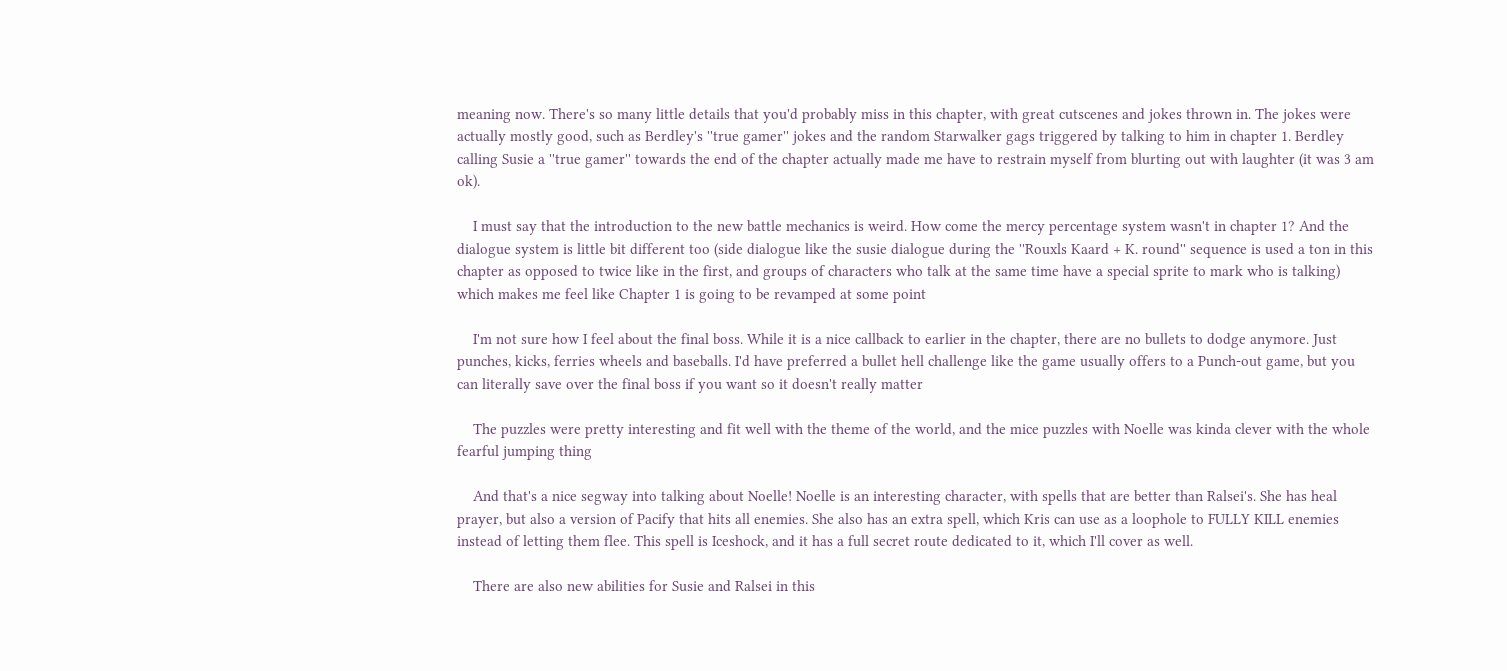meaning now. There's so many little details that you'd probably miss in this chapter, with great cutscenes and jokes thrown in. The jokes were actually mostly good, such as Berdley's ''true gamer'' jokes and the random Starwalker gags triggered by talking to him in chapter 1. Berdley calling Susie a ''true gamer'' towards the end of the chapter actually made me have to restrain myself from blurting out with laughter (it was 3 am ok).

    I must say that the introduction to the new battle mechanics is weird. How come the mercy percentage system wasn't in chapter 1? And the dialogue system is little bit different too (side dialogue like the susie dialogue during the ''Rouxls Kaard + K. round'' sequence is used a ton in this chapter as opposed to twice like in the first, and groups of characters who talk at the same time have a special sprite to mark who is talking) which makes me feel like Chapter 1 is going to be revamped at some point

    I'm not sure how I feel about the final boss. While it is a nice callback to earlier in the chapter, there are no bullets to dodge anymore. Just punches, kicks, ferries wheels and baseballs. I'd have preferred a bullet hell challenge like the game usually offers to a Punch-out game, but you can literally save over the final boss if you want so it doesn't really matter

    The puzzles were pretty interesting and fit well with the theme of the world, and the mice puzzles with Noelle was kinda clever with the whole fearful jumping thing

    And that's a nice segway into talking about Noelle! Noelle is an interesting character, with spells that are better than Ralsei's. She has heal prayer, but also a version of Pacify that hits all enemies. She also has an extra spell, which Kris can use as a loophole to FULLY KILL enemies instead of letting them flee. This spell is Iceshock, and it has a full secret route dedicated to it, which I'll cover as well.

    There are also new abilities for Susie and Ralsei in this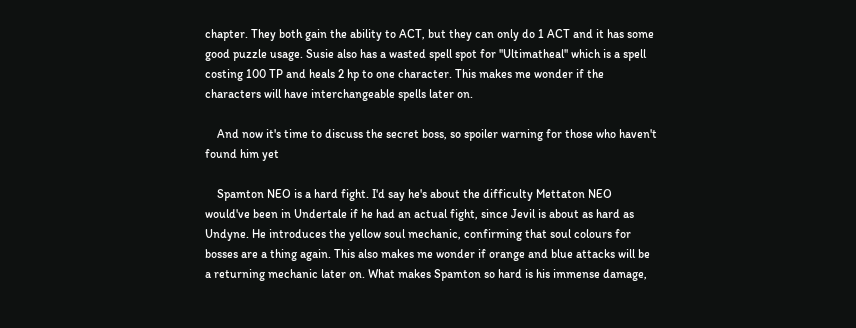chapter. They both gain the ability to ACT, but they can only do 1 ACT and it has some good puzzle usage. Susie also has a wasted spell spot for ''Ultimatheal'' which is a spell costing 100 TP and heals 2 hp to one character. This makes me wonder if the characters will have interchangeable spells later on.

    And now it's time to discuss the secret boss, so spoiler warning for those who haven't found him yet

    Spamton NEO is a hard fight. I'd say he's about the difficulty Mettaton NEO would've been in Undertale if he had an actual fight, since Jevil is about as hard as Undyne. He introduces the yellow soul mechanic, confirming that soul colours for bosses are a thing again. This also makes me wonder if orange and blue attacks will be a returning mechanic later on. What makes Spamton so hard is his immense damage,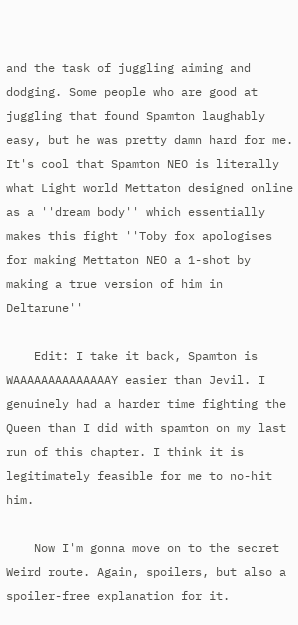and the task of juggling aiming and dodging. Some people who are good at juggling that found Spamton laughably easy, but he was pretty damn hard for me. It's cool that Spamton NEO is literally what Light world Mettaton designed online as a ''dream body'' which essentially makes this fight ''Toby fox apologises for making Mettaton NEO a 1-shot by making a true version of him in Deltarune''

    Edit: I take it back, Spamton is WAAAAAAAAAAAAAAY easier than Jevil. I genuinely had a harder time fighting the Queen than I did with spamton on my last run of this chapter. I think it is legitimately feasible for me to no-hit him.

    Now I'm gonna move on to the secret Weird route. Again, spoilers, but also a spoiler-free explanation for it.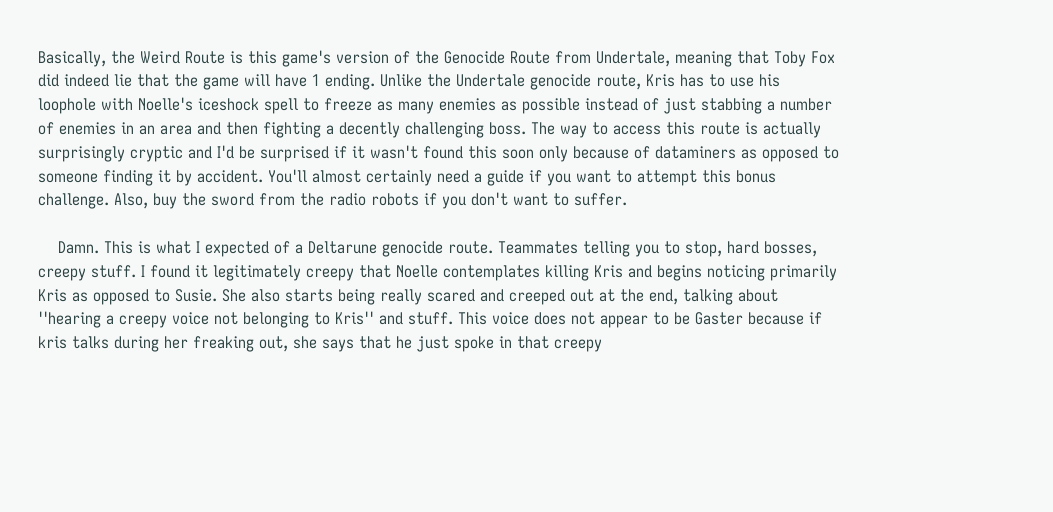Basically, the Weird Route is this game's version of the Genocide Route from Undertale, meaning that Toby Fox did indeed lie that the game will have 1 ending. Unlike the Undertale genocide route, Kris has to use his loophole with Noelle's iceshock spell to freeze as many enemies as possible instead of just stabbing a number of enemies in an area and then fighting a decently challenging boss. The way to access this route is actually surprisingly cryptic and I'd be surprised if it wasn't found this soon only because of dataminers as opposed to someone finding it by accident. You'll almost certainly need a guide if you want to attempt this bonus challenge. Also, buy the sword from the radio robots if you don't want to suffer.

    Damn. This is what I expected of a Deltarune genocide route. Teammates telling you to stop, hard bosses, creepy stuff. I found it legitimately creepy that Noelle contemplates killing Kris and begins noticing primarily Kris as opposed to Susie. She also starts being really scared and creeped out at the end, talking about ''hearing a creepy voice not belonging to Kris'' and stuff. This voice does not appear to be Gaster because if kris talks during her freaking out, she says that he just spoke in that creepy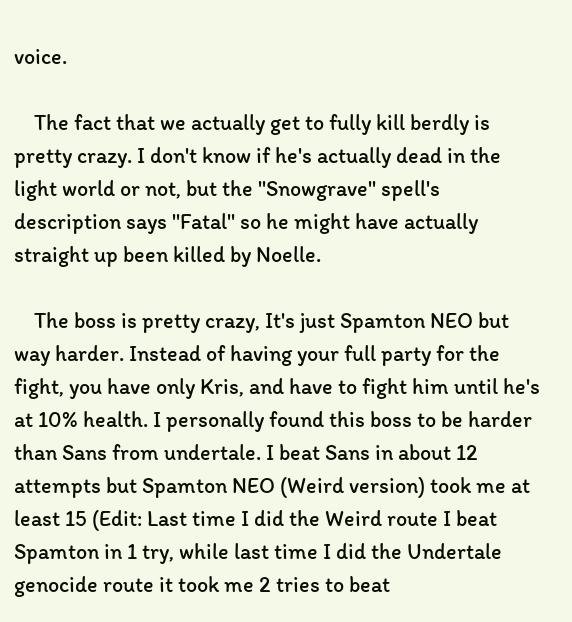voice.

    The fact that we actually get to fully kill berdly is pretty crazy. I don't know if he's actually dead in the light world or not, but the ''Snowgrave'' spell's description says ''Fatal'' so he might have actually straight up been killed by Noelle.

    The boss is pretty crazy, It's just Spamton NEO but way harder. Instead of having your full party for the fight, you have only Kris, and have to fight him until he's at 10% health. I personally found this boss to be harder than Sans from undertale. I beat Sans in about 12 attempts but Spamton NEO (Weird version) took me at least 15 (Edit: Last time I did the Weird route I beat Spamton in 1 try, while last time I did the Undertale genocide route it took me 2 tries to beat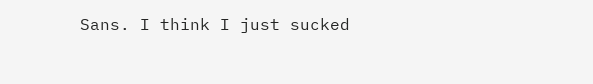Sans. I think I just sucked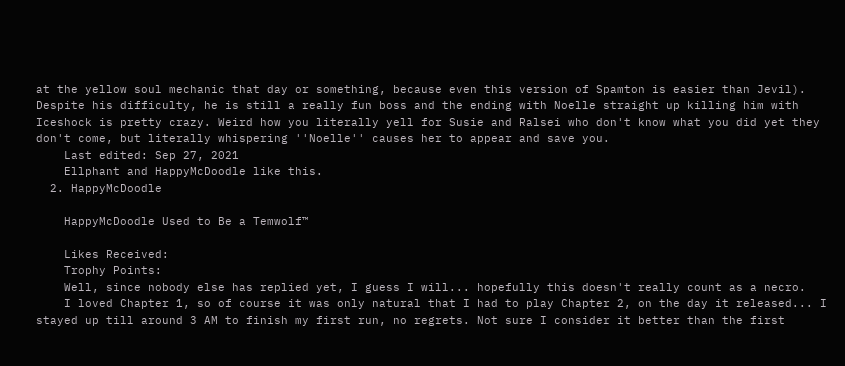at the yellow soul mechanic that day or something, because even this version of Spamton is easier than Jevil). Despite his difficulty, he is still a really fun boss and the ending with Noelle straight up killing him with Iceshock is pretty crazy. Weird how you literally yell for Susie and Ralsei who don't know what you did yet they don't come, but literally whispering ''Noelle'' causes her to appear and save you.
    Last edited: Sep 27, 2021
    Ellphant and HappyMcDoodle like this.
  2. HappyMcDoodle

    HappyMcDoodle Used to Be a Temwolf™

    Likes Received:
    Trophy Points:
    Well, since nobody else has replied yet, I guess I will... hopefully this doesn't really count as a necro.
    I loved Chapter 1, so of course it was only natural that I had to play Chapter 2, on the day it released... I stayed up till around 3 AM to finish my first run, no regrets. Not sure I consider it better than the first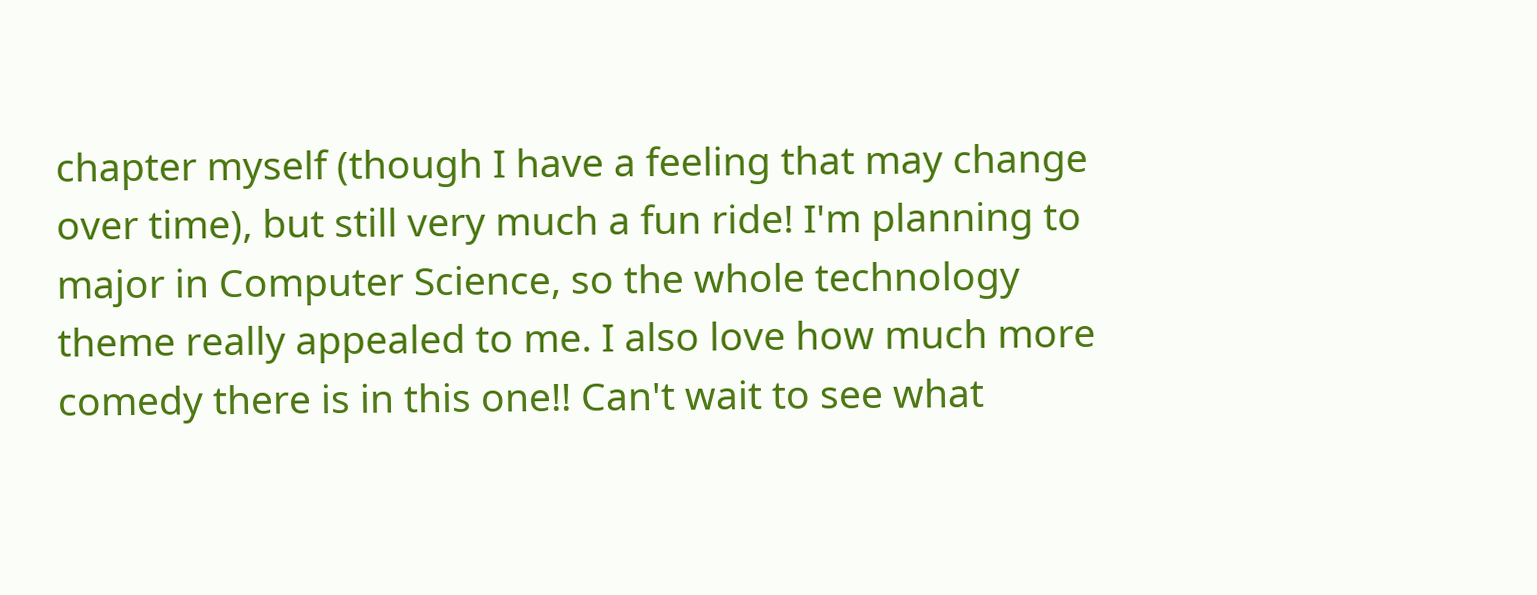chapter myself (though I have a feeling that may change over time), but still very much a fun ride! I'm planning to major in Computer Science, so the whole technology theme really appealed to me. I also love how much more comedy there is in this one!! Can't wait to see what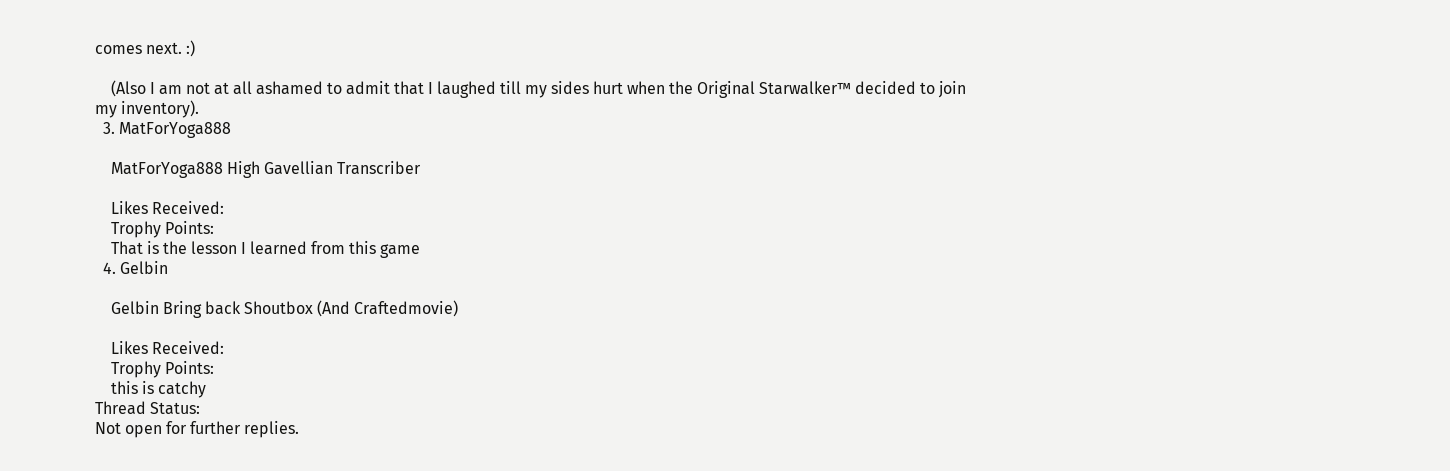comes next. :)

    (Also I am not at all ashamed to admit that I laughed till my sides hurt when the Original Starwalker™ decided to join my inventory).
  3. MatForYoga888

    MatForYoga888 High Gavellian Transcriber

    Likes Received:
    Trophy Points:
    That is the lesson I learned from this game
  4. Gelbin

    Gelbin Bring back Shoutbox (And Craftedmovie)

    Likes Received:
    Trophy Points:
    this is catchy
Thread Status:
Not open for further replies.